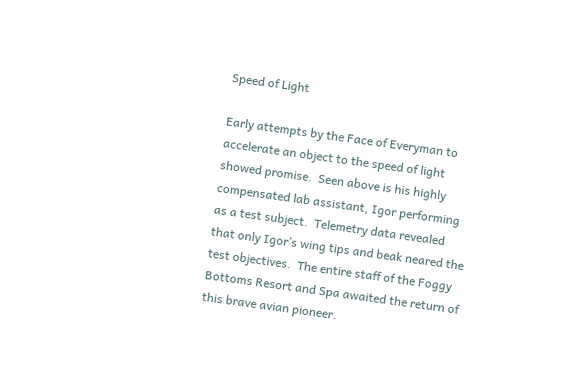Speed of Light

Early attempts by the Face of Everyman to accelerate an object to the speed of light showed promise.  Seen above is his highly compensated lab assistant, Igor performing as a test subject.  Telemetry data revealed that only Igor’s wing tips and beak neared the test objectives.  The entire staff of the Foggy Bottoms Resort and Spa awaited the return of this brave avian pioneer.